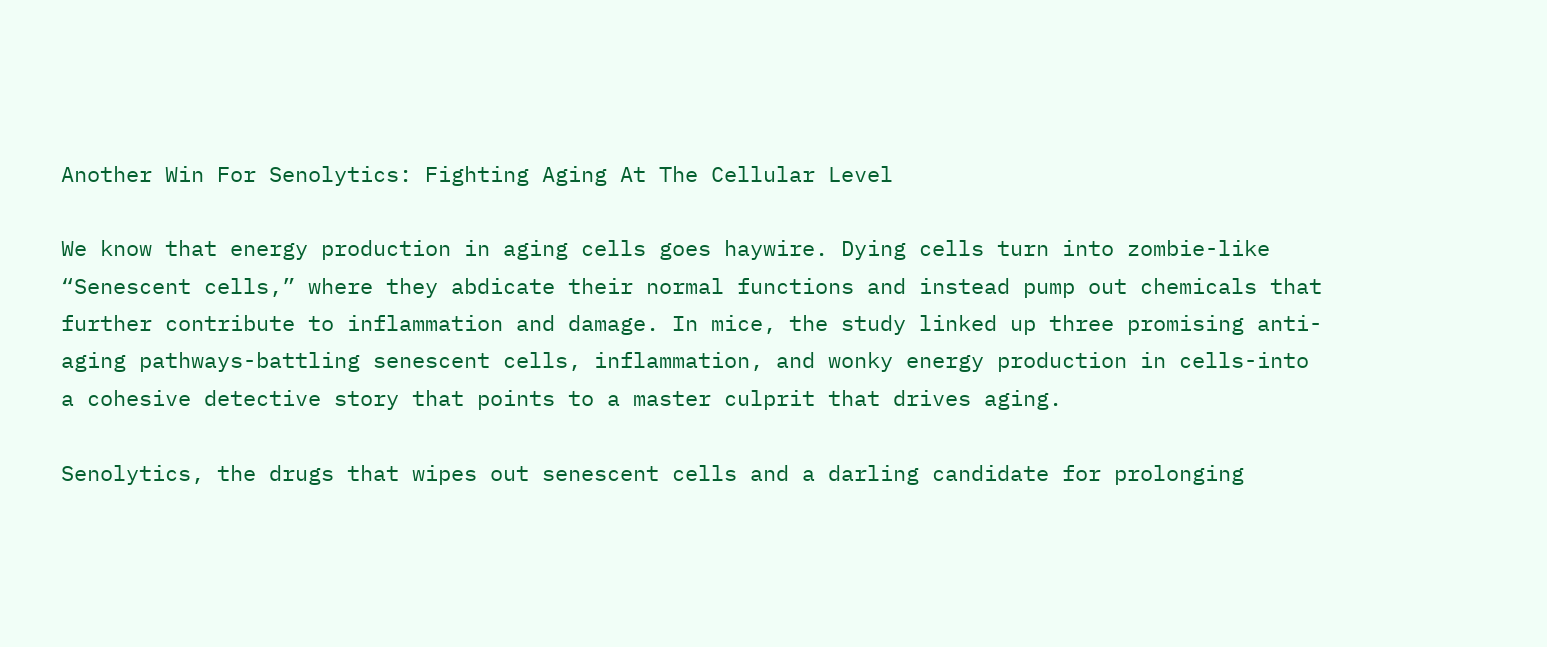Another Win For Senolytics: Fighting Aging At The Cellular Level

We know that energy production in aging cells goes haywire. Dying cells turn into zombie-like “Senescent cells,” where they abdicate their normal functions and instead pump out chemicals that further contribute to inflammation and damage. In mice, the study linked up three promising anti-aging pathways-battling senescent cells, inflammation, and wonky energy production in cells-into a cohesive detective story that points to a master culprit that drives aging.

Senolytics, the drugs that wipes out senescent cells and a darling candidate for prolonging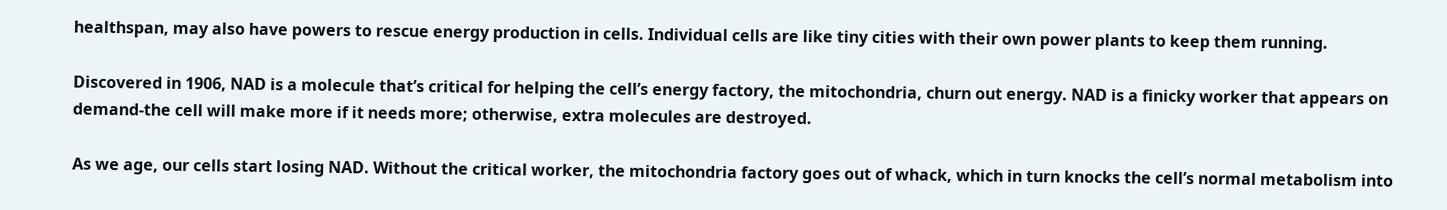healthspan, may also have powers to rescue energy production in cells. Individual cells are like tiny cities with their own power plants to keep them running.

Discovered in 1906, NAD is a molecule that’s critical for helping the cell’s energy factory, the mitochondria, churn out energy. NAD is a finicky worker that appears on demand-the cell will make more if it needs more; otherwise, extra molecules are destroyed.

As we age, our cells start losing NAD. Without the critical worker, the mitochondria factory goes out of whack, which in turn knocks the cell’s normal metabolism into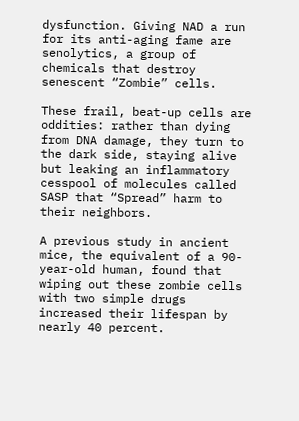dysfunction. Giving NAD a run for its anti-aging fame are senolytics, a group of chemicals that destroy senescent “Zombie” cells.

These frail, beat-up cells are oddities: rather than dying from DNA damage, they turn to the dark side, staying alive but leaking an inflammatory cesspool of molecules called SASP that “Spread” harm to their neighbors.

A previous study in ancient mice, the equivalent of a 90-year-old human, found that wiping out these zombie cells with two simple drugs increased their lifespan by nearly 40 percent.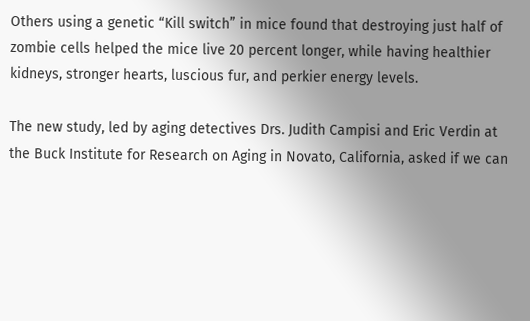Others using a genetic “Kill switch” in mice found that destroying just half of zombie cells helped the mice live 20 percent longer, while having healthier kidneys, stronger hearts, luscious fur, and perkier energy levels.

The new study, led by aging detectives Drs. Judith Campisi and Eric Verdin at the Buck Institute for Research on Aging in Novato, California, asked if we can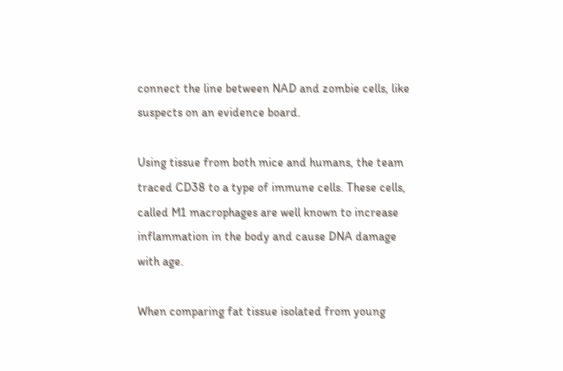connect the line between NAD and zombie cells, like suspects on an evidence board.

Using tissue from both mice and humans, the team traced CD38 to a type of immune cells. These cells, called M1 macrophages are well known to increase inflammation in the body and cause DNA damage with age.

When comparing fat tissue isolated from young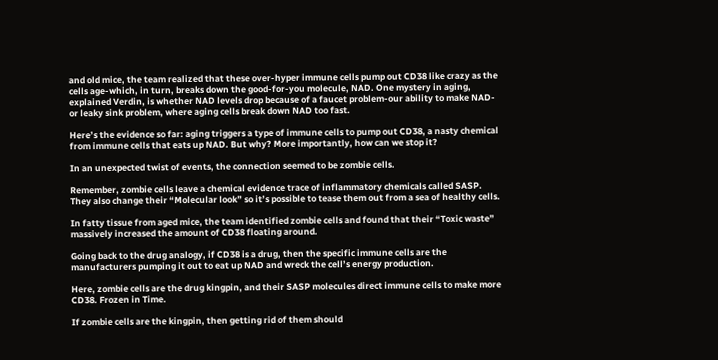and old mice, the team realized that these over-hyper immune cells pump out CD38 like crazy as the cells age-which, in turn, breaks down the good-for-you molecule, NAD. One mystery in aging, explained Verdin, is whether NAD levels drop because of a faucet problem-our ability to make NAD-or leaky sink problem, where aging cells break down NAD too fast.

Here’s the evidence so far: aging triggers a type of immune cells to pump out CD38, a nasty chemical from immune cells that eats up NAD. But why? More importantly, how can we stop it?

In an unexpected twist of events, the connection seemed to be zombie cells.

Remember, zombie cells leave a chemical evidence trace of inflammatory chemicals called SASP. They also change their “Molecular look” so it’s possible to tease them out from a sea of healthy cells.

In fatty tissue from aged mice, the team identified zombie cells and found that their “Toxic waste” massively increased the amount of CD38 floating around.

Going back to the drug analogy, if CD38 is a drug, then the specific immune cells are the manufacturers pumping it out to eat up NAD and wreck the cell’s energy production.

Here, zombie cells are the drug kingpin, and their SASP molecules direct immune cells to make more CD38. Frozen in Time.

If zombie cells are the kingpin, then getting rid of them should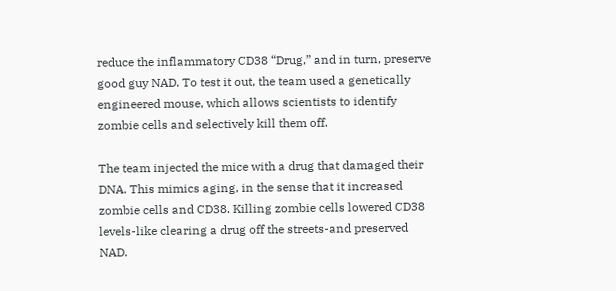reduce the inflammatory CD38 “Drug,” and in turn, preserve good guy NAD. To test it out, the team used a genetically engineered mouse, which allows scientists to identify zombie cells and selectively kill them off.

The team injected the mice with a drug that damaged their DNA. This mimics aging, in the sense that it increased zombie cells and CD38. Killing zombie cells lowered CD38 levels-like clearing a drug off the streets-and preserved NAD.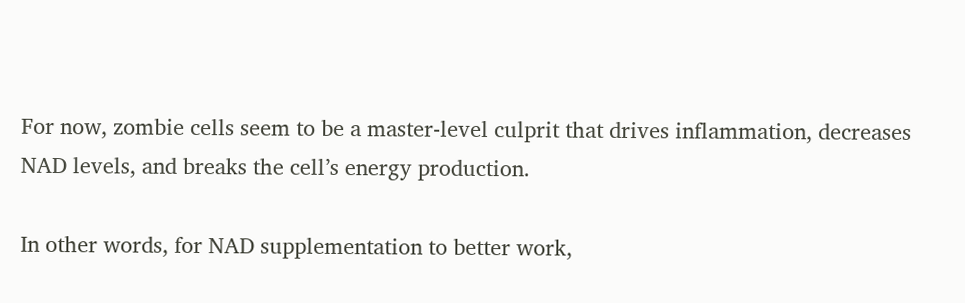For now, zombie cells seem to be a master-level culprit that drives inflammation, decreases NAD levels, and breaks the cell’s energy production.

In other words, for NAD supplementation to better work,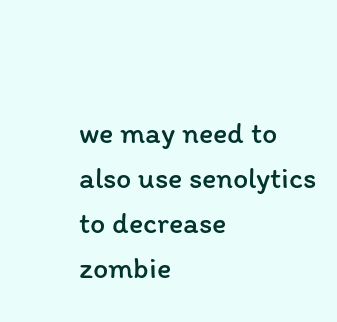we may need to also use senolytics to decrease zombie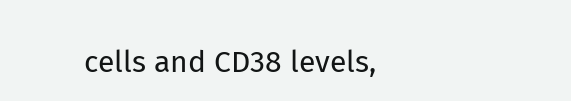cells and CD38 levels,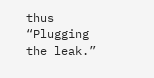thus “Plugging the leak.”